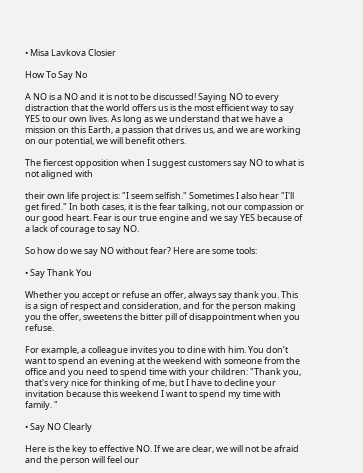• Misa Lavkova Closier

How To Say No

A NO is a NO and it is not to be discussed! Saying NO to every distraction that the world offers us is the most efficient way to say YES to our own lives. As long as we understand that we have a mission on this Earth, a passion that drives us, and we are working on our potential, we will benefit others.

The fiercest opposition when I suggest customers say NO to what is not aligned with

their own life project is: "I seem selfish." Sometimes I also hear "I'll get fired." In both cases, it is the fear talking, not our compassion or our good heart. Fear is our true engine and we say YES because of a lack of courage to say NO.

So how do we say NO without fear? Here are some tools:

• Say Thank You

Whether you accept or refuse an offer, always say thank you. This is a sign of respect and consideration, and for the person making you the offer, sweetens the bitter pill of disappointment when you refuse.

For example, a colleague invites you to dine with him. You don’t want to spend an evening at the weekend with someone from the office and you need to spend time with your children: "Thank you, that's very nice for thinking of me, but I have to decline your invitation because this weekend I want to spend my time with family. "

• Say NO Clearly

Here is the key to effective NO. If we are clear, we will not be afraid and the person will feel our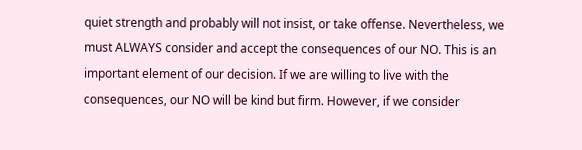quiet strength and probably will not insist, or take offense. Nevertheless, we must ALWAYS consider and accept the consequences of our NO. This is an important element of our decision. If we are willing to live with the consequences, our NO will be kind but firm. However, if we consider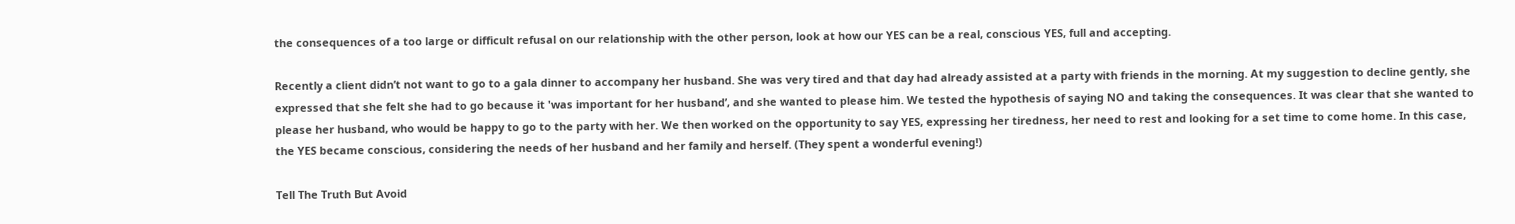the consequences of a too large or difficult refusal on our relationship with the other person, look at how our YES can be a real, conscious YES, full and accepting.

Recently a client didn’t not want to go to a gala dinner to accompany her husband. She was very tired and that day had already assisted at a party with friends in the morning. At my suggestion to decline gently, she expressed that she felt she had to go because it 'was important for her husband’, and she wanted to please him. We tested the hypothesis of saying NO and taking the consequences. It was clear that she wanted to please her husband, who would be happy to go to the party with her. We then worked on the opportunity to say YES, expressing her tiredness, her need to rest and looking for a set time to come home. In this case, the YES became conscious, considering the needs of her husband and her family and herself. (They spent a wonderful evening!)

Tell The Truth But Avoid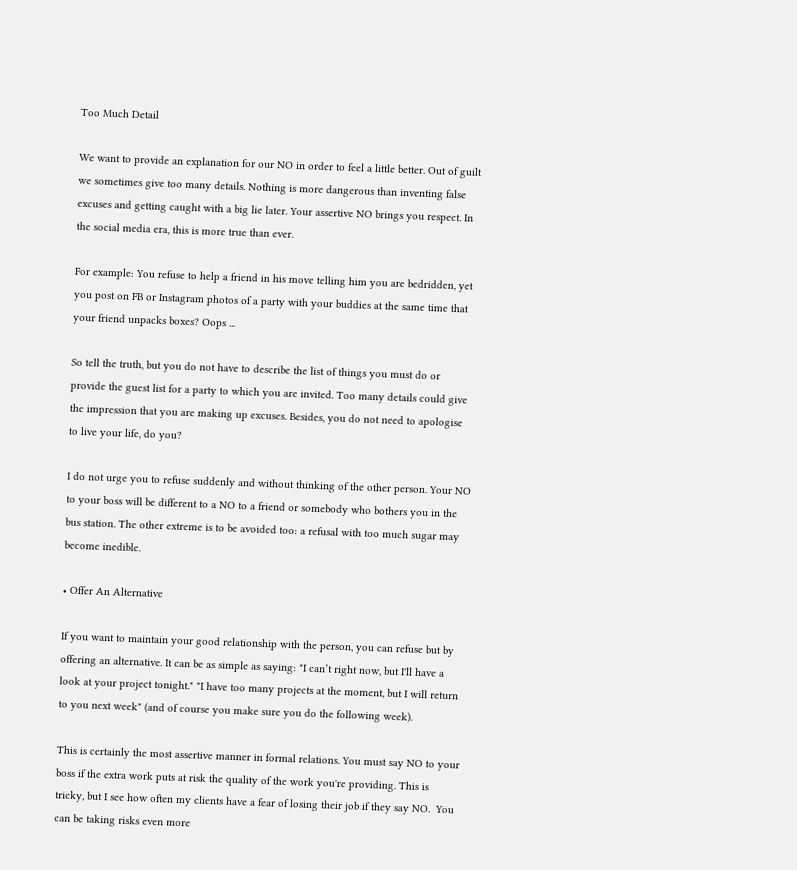Too Much Detail

We want to provide an explanation for our NO in order to feel a little better. Out of guilt we sometimes give too many details. Nothing is more dangerous than inventing false excuses and getting caught with a big lie later. Your assertive NO brings you respect. In the social media era, this is more true than ever.

For example: You refuse to help a friend in his move telling him you are bedridden, yet you post on FB or Instagram photos of a party with your buddies at the same time that your friend unpacks boxes? Oops ...

So tell the truth, but you do not have to describe the list of things you must do or provide the guest list for a party to which you are invited. Too many details could give the impression that you are making up excuses. Besides, you do not need to apologise to live your life, do you?

I do not urge you to refuse suddenly and without thinking of the other person. Your NO to your boss will be different to a NO to a friend or somebody who bothers you in the bus station. The other extreme is to be avoided too: a refusal with too much sugar may become inedible.

• Offer An Alternative

If you want to maintain your good relationship with the person, you can refuse but by offering an alternative. It can be as simple as saying: "I can’t right now, but I'll have a look at your project tonight." "I have too many projects at the moment, but I will return to you next week" (and of course you make sure you do the following week).

This is certainly the most assertive manner in formal relations. You must say NO to your boss if the extra work puts at risk the quality of the work you're providing. This is tricky, but I see how often my clients have a fear of losing their job if they say NO.  You can be taking risks even more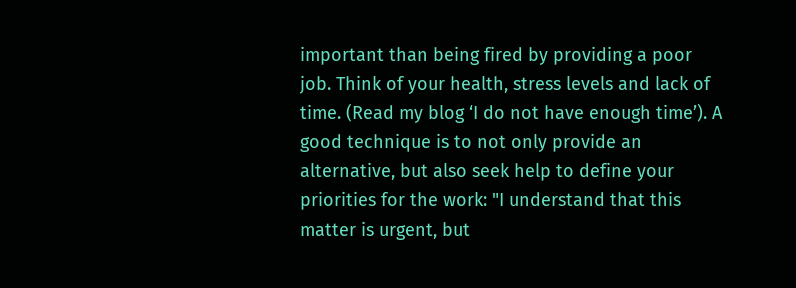important than being fired by providing a poor job. Think of your health, stress levels and lack of time. (Read my blog ‘I do not have enough time’). A good technique is to not only provide an alternative, but also seek help to define your priorities for the work: "I understand that this matter is urgent, but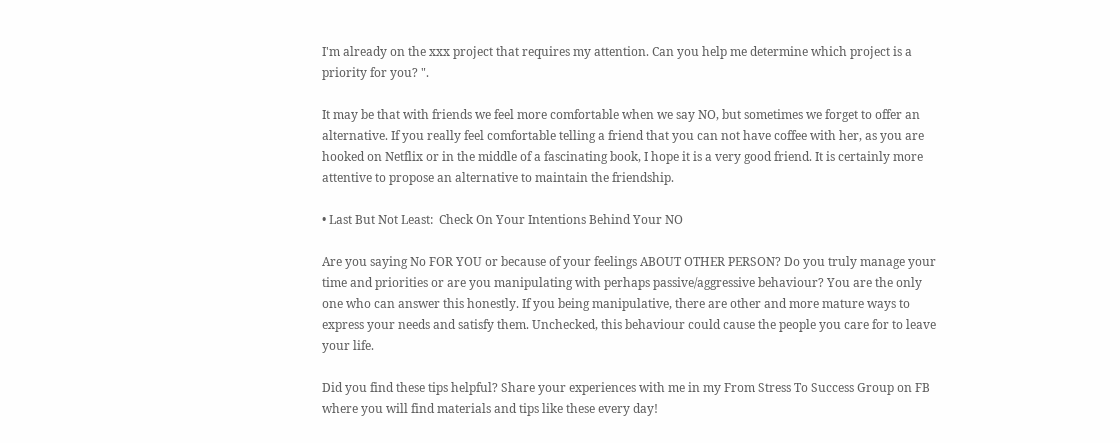I'm already on the xxx project that requires my attention. Can you help me determine which project is a priority for you? ".

It may be that with friends we feel more comfortable when we say NO, but sometimes we forget to offer an alternative. If you really feel comfortable telling a friend that you can not have coffee with her, as you are hooked on Netflix or in the middle of a fascinating book, I hope it is a very good friend. It is certainly more attentive to propose an alternative to maintain the friendship.

• Last But Not Least:  Check On Your Intentions Behind Your NO

Are you saying No FOR YOU or because of your feelings ABOUT OTHER PERSON? Do you truly manage your time and priorities or are you manipulating with perhaps passive/aggressive behaviour? You are the only one who can answer this honestly. If you being manipulative, there are other and more mature ways to express your needs and satisfy them. Unchecked, this behaviour could cause the people you care for to leave your life.

Did you find these tips helpful? Share your experiences with me in my From Stress To Success Group on FB where you will find materials and tips like these every day!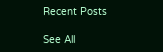Recent Posts

See All